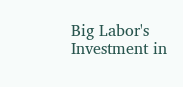Big Labor's Investment in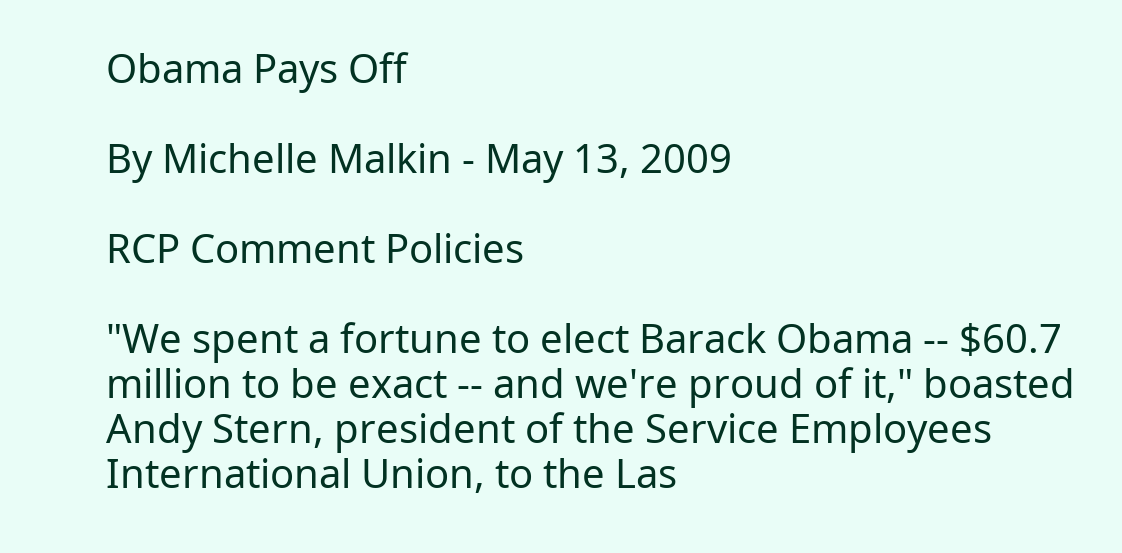Obama Pays Off

By Michelle Malkin - May 13, 2009

RCP Comment Policies

"We spent a fortune to elect Barack Obama -- $60.7 million to be exact -- and we're proud of it," boasted Andy Stern, president of the Service Employees International Union, to the Las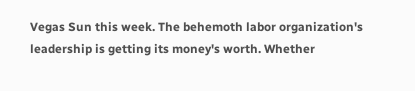Vegas Sun this week. The behemoth labor organization's leadership is getting its money's worth. Whether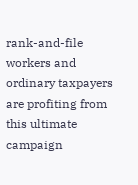rank-and-file workers and ordinary taxpayers are profiting from this ultimate campaign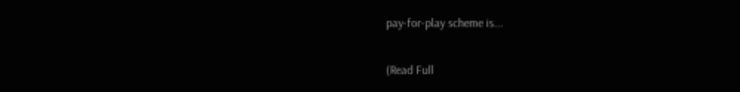pay-for-play scheme is...

(Read Full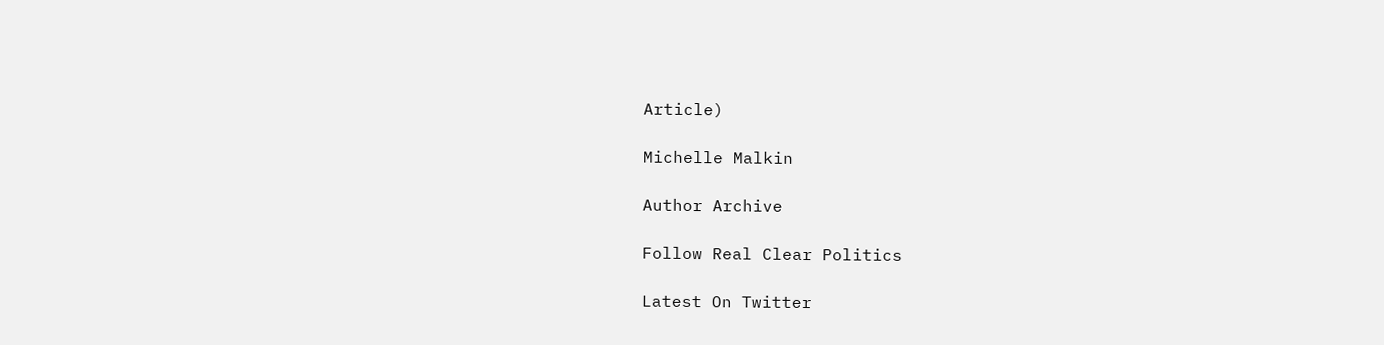Article)

Michelle Malkin

Author Archive

Follow Real Clear Politics

Latest On Twitter